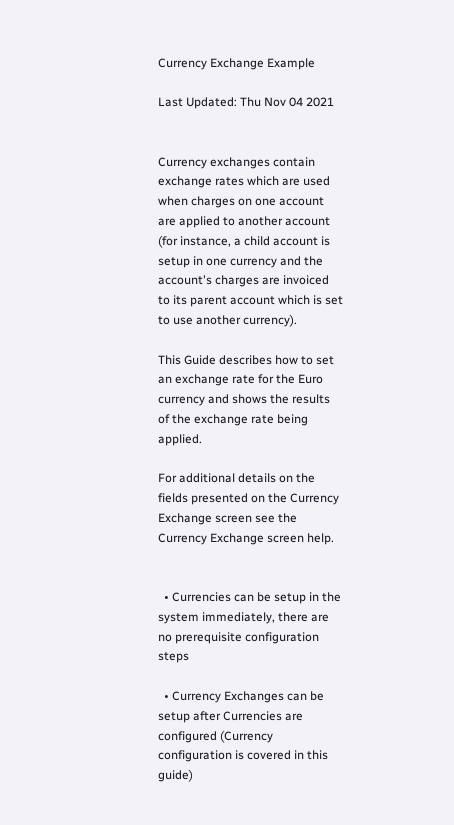Currency Exchange Example

Last Updated: Thu Nov 04 2021


Currency exchanges contain exchange rates which are used when charges on one account are applied to another account (for instance, a child account is setup in one currency and the account's charges are invoiced to its parent account which is set to use another currency).

This Guide describes how to set an exchange rate for the Euro currency and shows the results of the exchange rate being applied.

For additional details on the fields presented on the Currency Exchange screen see the Currency Exchange screen help.


  • Currencies can be setup in the system immediately, there are no prerequisite configuration steps

  • Currency Exchanges can be setup after Currencies are configured (Currency configuration is covered in this guide)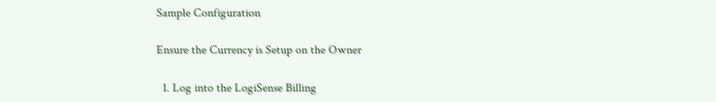Sample Configuration

Ensure the Currency is Setup on the Owner

  1. Log into the LogiSense Billing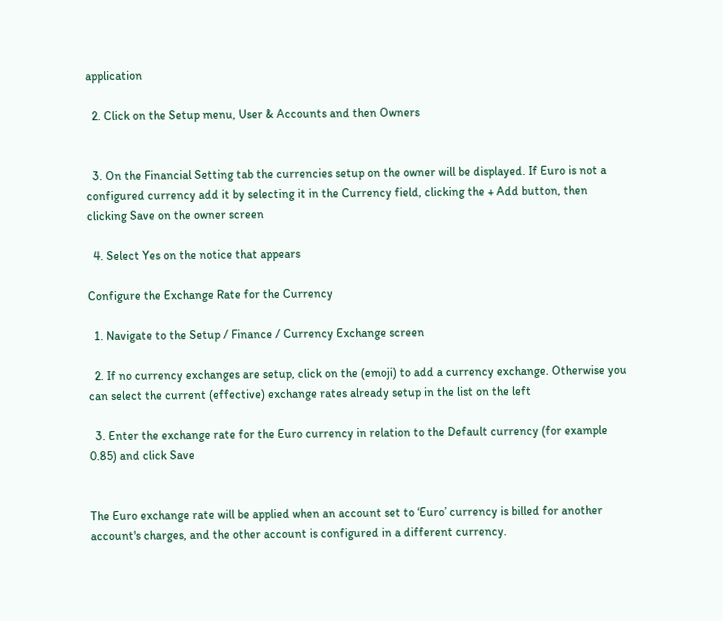application

  2. Click on the Setup menu, User & Accounts and then Owners


  3. On the Financial Setting tab the currencies setup on the owner will be displayed. If Euro is not a configured currency add it by selecting it in the Currency field, clicking the + Add button, then clicking Save on the owner screen

  4. Select Yes on the notice that appears

Configure the Exchange Rate for the Currency

  1. Navigate to the Setup / Finance / Currency Exchange screen

  2. If no currency exchanges are setup, click on the (emoji) to add a currency exchange. Otherwise you can select the current (effective) exchange rates already setup in the list on the left

  3. Enter the exchange rate for the Euro currency in relation to the Default currency (for example 0.85) and click Save


The Euro exchange rate will be applied when an account set to ‘Euro’ currency is billed for another account's charges, and the other account is configured in a different currency.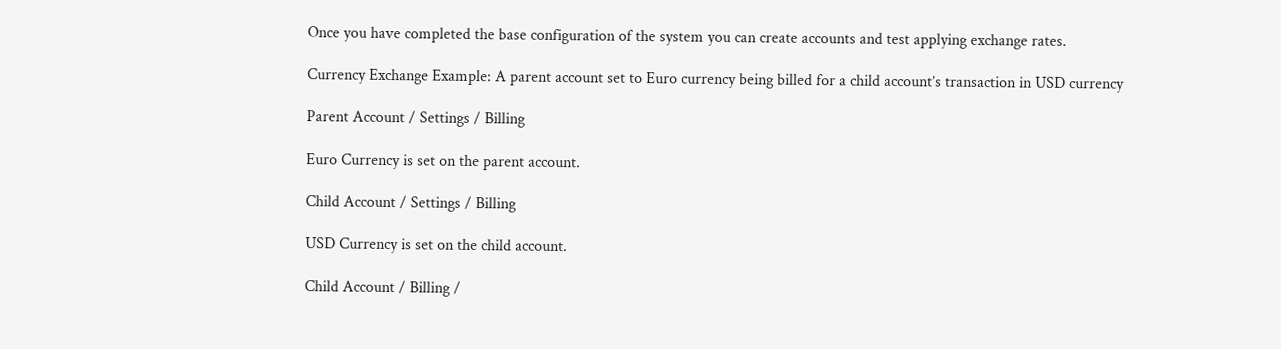Once you have completed the base configuration of the system you can create accounts and test applying exchange rates.

Currency Exchange Example: A parent account set to Euro currency being billed for a child account’s transaction in USD currency

Parent Account / Settings / Billing

Euro Currency is set on the parent account.

Child Account / Settings / Billing

USD Currency is set on the child account.

Child Account / Billing /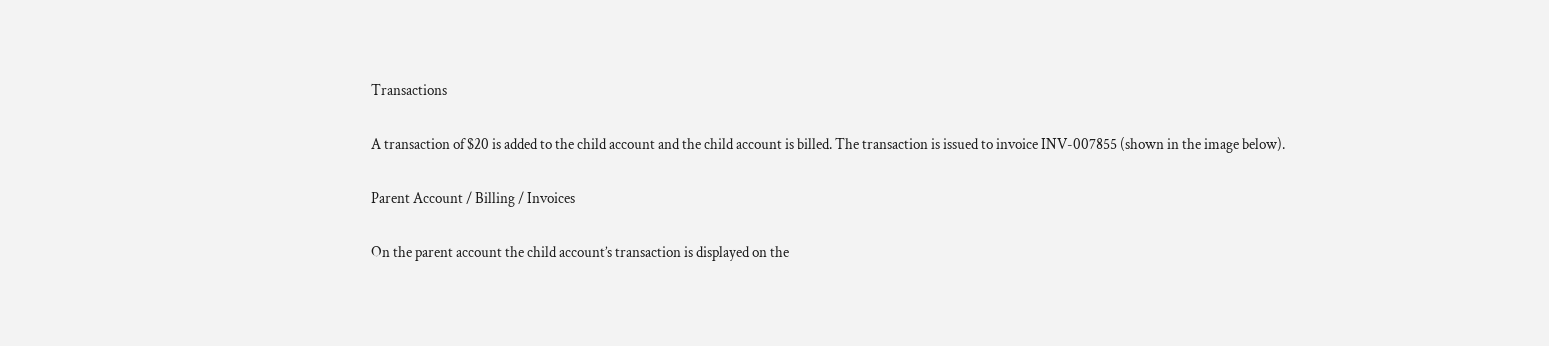Transactions

A transaction of $20 is added to the child account and the child account is billed. The transaction is issued to invoice INV-007855 (shown in the image below).

Parent Account / Billing / Invoices

On the parent account the child account’s transaction is displayed on the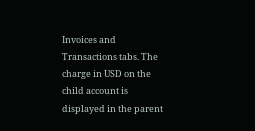Invoices and Transactions tabs. The charge in USD on the child account is displayed in the parent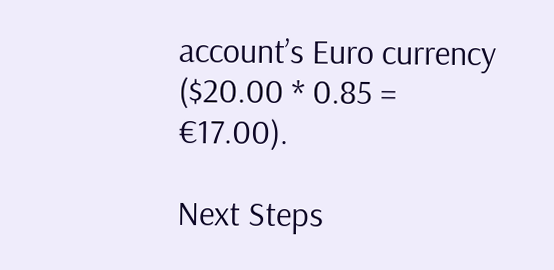account’s Euro currency ($20.00 * 0.85 = €17.00).

Next Steps